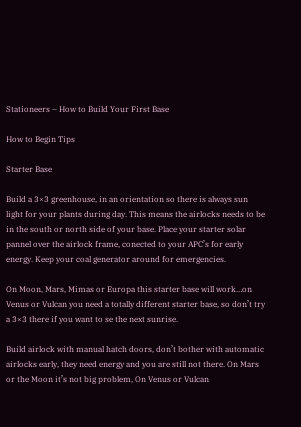Stationeers – How to Build Your First Base

How to Begin Tips

Starter Base

Build a 3×3 greenhouse, in an orientation so there is always sun light for your plants during day. This means the airlocks needs to be in the south or north side of your base. Place your starter solar pannel over the airlock frame, conected to your APC’s for early energy. Keep your coal generator around for emergencies.

On Moon, Mars, Mimas or Europa this starter base will work…on Venus or Vulcan you need a totally different starter base, so don’t try a 3×3 there if you want to se the next sunrise.

Build airlock with manual hatch doors, don’t bother with automatic airlocks early, they need energy and you are still not there. On Mars or the Moon it’s not big problem, On Venus or Vulcan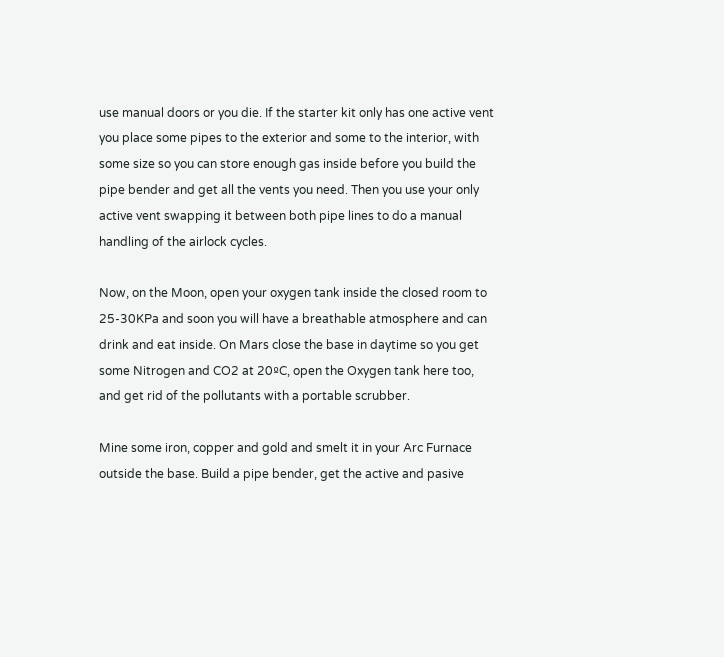use manual doors or you die. If the starter kit only has one active vent you place some pipes to the exterior and some to the interior, with some size so you can store enough gas inside before you build the pipe bender and get all the vents you need. Then you use your only active vent swapping it between both pipe lines to do a manual handling of the airlock cycles.

Now, on the Moon, open your oxygen tank inside the closed room to 25-30KPa and soon you will have a breathable atmosphere and can drink and eat inside. On Mars close the base in daytime so you get some Nitrogen and CO2 at 20ºC, open the Oxygen tank here too, and get rid of the pollutants with a portable scrubber.

Mine some iron, copper and gold and smelt it in your Arc Furnace outside the base. Build a pipe bender, get the active and pasive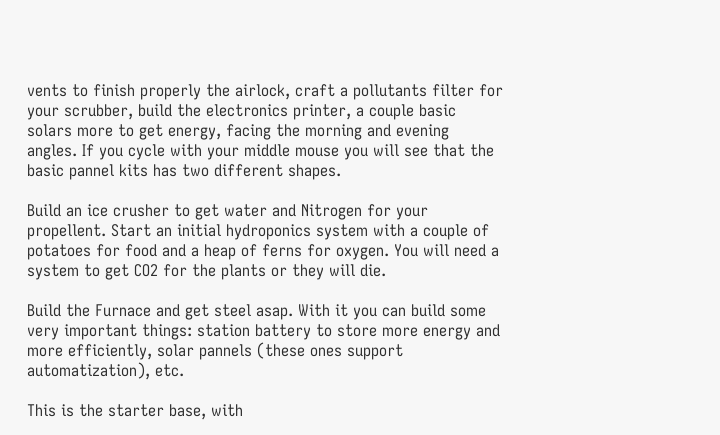vents to finish properly the airlock, craft a pollutants filter for your scrubber, build the electronics printer, a couple basic solars more to get energy, facing the morning and evening angles. If you cycle with your middle mouse you will see that the basic pannel kits has two different shapes.

Build an ice crusher to get water and Nitrogen for your propellent. Start an initial hydroponics system with a couple of potatoes for food and a heap of ferns for oxygen. You will need a system to get CO2 for the plants or they will die.

Build the Furnace and get steel asap. With it you can build some very important things: station battery to store more energy and more efficiently, solar pannels (these ones support automatization), etc.

This is the starter base, with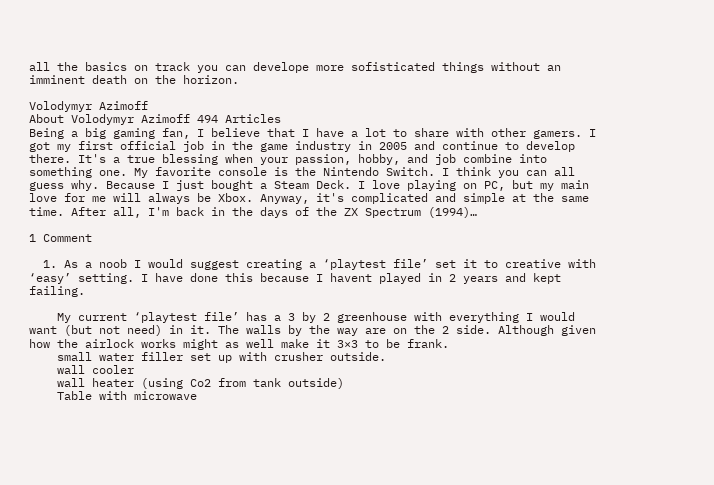all the basics on track you can develope more sofisticated things without an imminent death on the horizon.

Volodymyr Azimoff
About Volodymyr Azimoff 494 Articles
Being a big gaming fan, I believe that I have a lot to share with other gamers. I got my first official job in the game industry in 2005 and continue to develop there. It's a true blessing when your passion, hobby, and job combine into something one. My favorite console is the Nintendo Switch. I think you can all guess why. Because I just bought a Steam Deck. I love playing on PC, but my main love for me will always be Xbox. Anyway, it's complicated and simple at the same time. After all, I'm back in the days of the ZX Spectrum (1994)…

1 Comment

  1. As a noob I would suggest creating a ‘playtest file’ set it to creative with ‘easy’ setting. I have done this because I havent played in 2 years and kept failing.

    My current ‘playtest file’ has a 3 by 2 greenhouse with everything I would want (but not need) in it. The walls by the way are on the 2 side. Although given how the airlock works might as well make it 3×3 to be frank.
    small water filler set up with crusher outside.
    wall cooler
    wall heater (using Co2 from tank outside)
    Table with microwave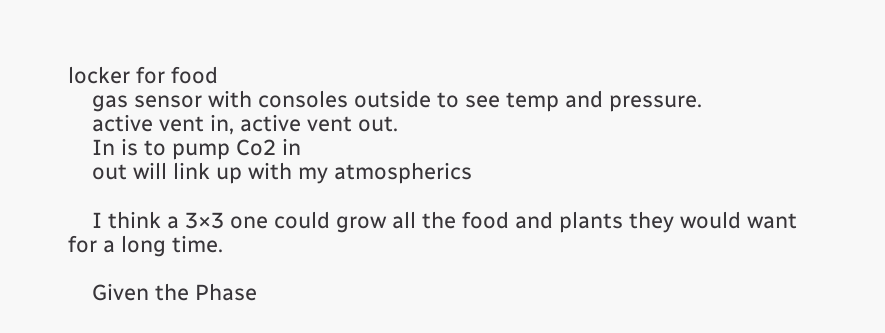locker for food
    gas sensor with consoles outside to see temp and pressure.
    active vent in, active vent out.
    In is to pump Co2 in
    out will link up with my atmospherics

    I think a 3×3 one could grow all the food and plants they would want for a long time.

    Given the Phase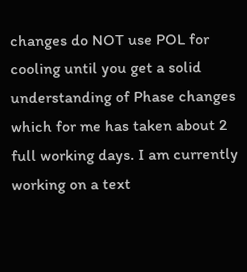changes do NOT use POL for cooling until you get a solid understanding of Phase changes which for me has taken about 2 full working days. I am currently working on a text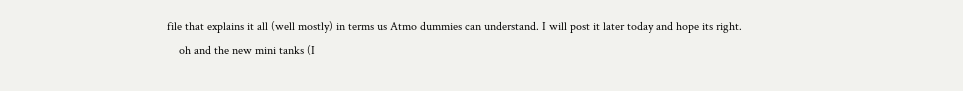file that explains it all (well mostly) in terms us Atmo dummies can understand. I will post it later today and hope its right.
    oh and the new mini tanks (I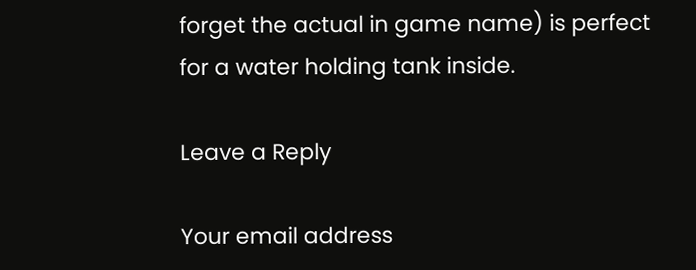forget the actual in game name) is perfect for a water holding tank inside.

Leave a Reply

Your email address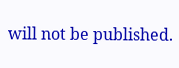will not be published.